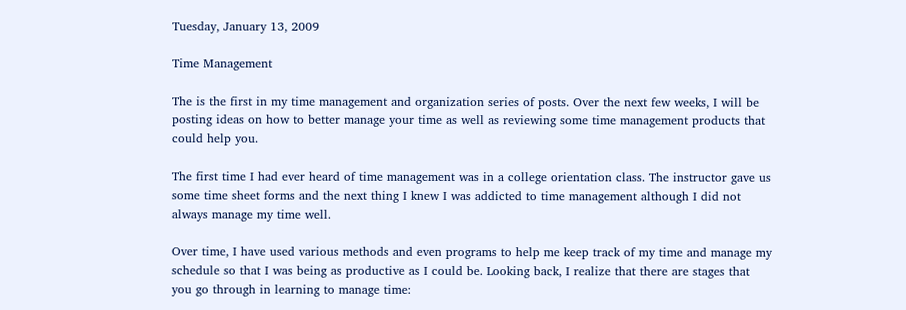Tuesday, January 13, 2009

Time Management

The is the first in my time management and organization series of posts. Over the next few weeks, I will be posting ideas on how to better manage your time as well as reviewing some time management products that could help you.

The first time I had ever heard of time management was in a college orientation class. The instructor gave us some time sheet forms and the next thing I knew I was addicted to time management although I did not always manage my time well.

Over time, I have used various methods and even programs to help me keep track of my time and manage my schedule so that I was being as productive as I could be. Looking back, I realize that there are stages that you go through in learning to manage time: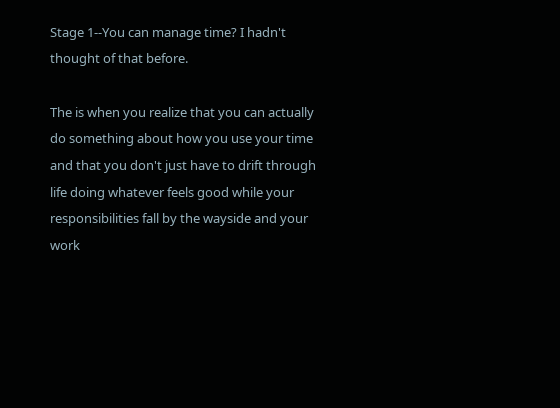Stage 1--You can manage time? I hadn't thought of that before.

The is when you realize that you can actually do something about how you use your time and that you don't just have to drift through life doing whatever feels good while your responsibilities fall by the wayside and your work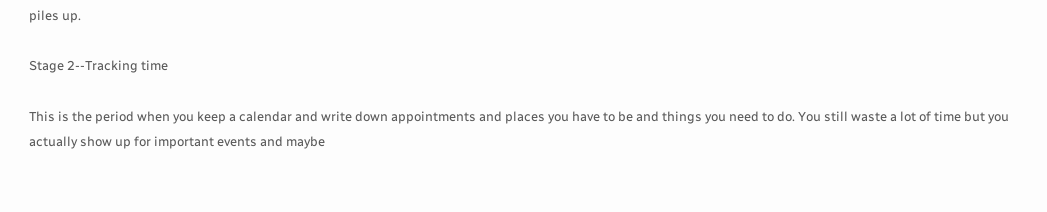piles up.

Stage 2--Tracking time

This is the period when you keep a calendar and write down appointments and places you have to be and things you need to do. You still waste a lot of time but you actually show up for important events and maybe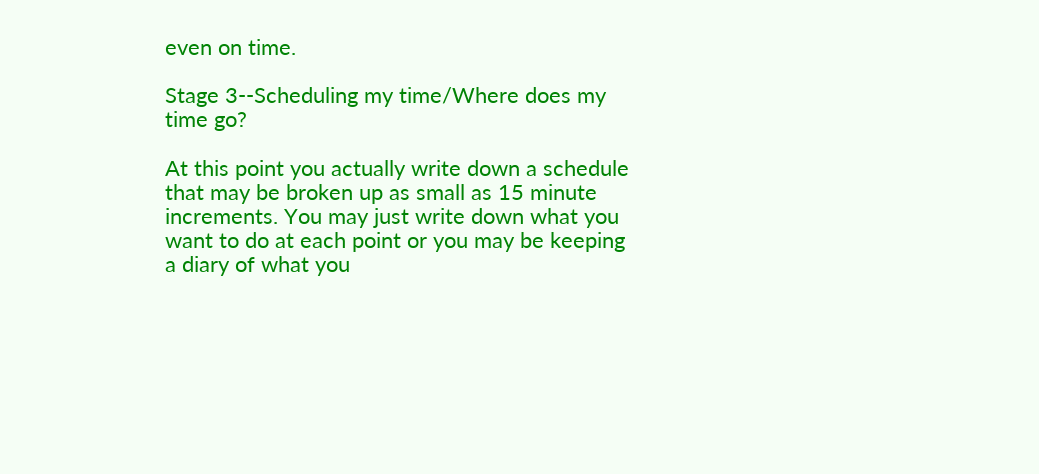even on time.

Stage 3--Scheduling my time/Where does my time go?

At this point you actually write down a schedule that may be broken up as small as 15 minute increments. You may just write down what you want to do at each point or you may be keeping a diary of what you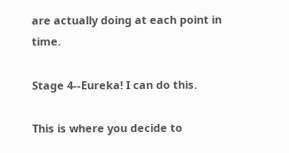are actually doing at each point in time.

Stage 4--Eureka! I can do this.

This is where you decide to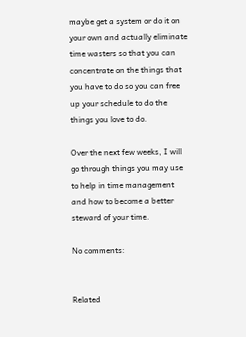maybe get a system or do it on your own and actually eliminate time wasters so that you can concentrate on the things that you have to do so you can free up your schedule to do the things you love to do.

Over the next few weeks, I will go through things you may use to help in time management and how to become a better steward of your time.

No comments:


Related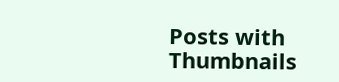Posts with Thumbnails